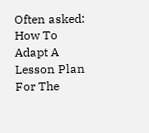Often asked: How To Adapt A Lesson Plan For The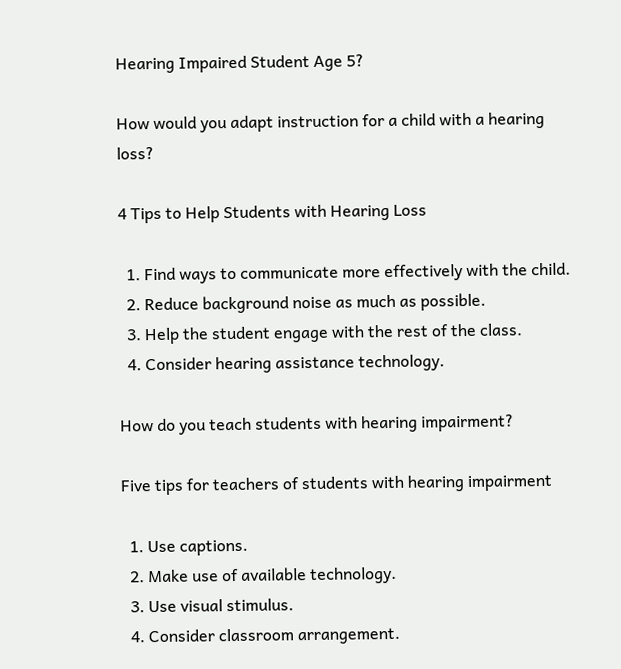Hearing Impaired Student Age 5?

How would you adapt instruction for a child with a hearing loss?

4 Tips to Help Students with Hearing Loss

  1. Find ways to communicate more effectively with the child.
  2. Reduce background noise as much as possible.
  3. Help the student engage with the rest of the class.
  4. Consider hearing assistance technology.

How do you teach students with hearing impairment?

Five tips for teachers of students with hearing impairment

  1. Use captions.
  2. Make use of available technology.
  3. Use visual stimulus.
  4. Consider classroom arrangement.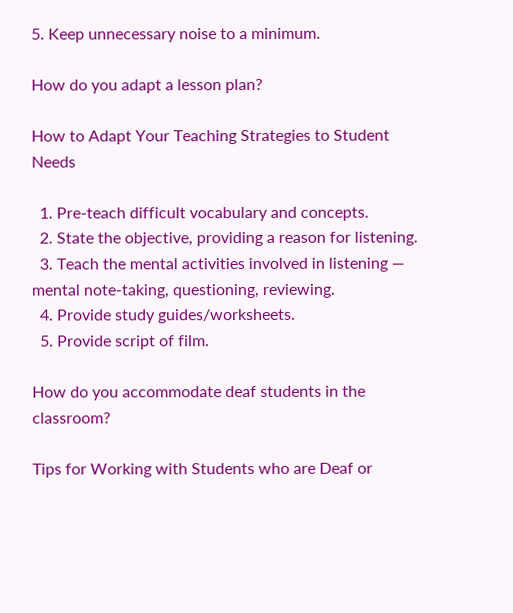5. Keep unnecessary noise to a minimum.

How do you adapt a lesson plan?

How to Adapt Your Teaching Strategies to Student Needs

  1. Pre-teach difficult vocabulary and concepts.
  2. State the objective, providing a reason for listening.
  3. Teach the mental activities involved in listening — mental note-taking, questioning, reviewing.
  4. Provide study guides/worksheets.
  5. Provide script of film.

How do you accommodate deaf students in the classroom?

Tips for Working with Students who are Deaf or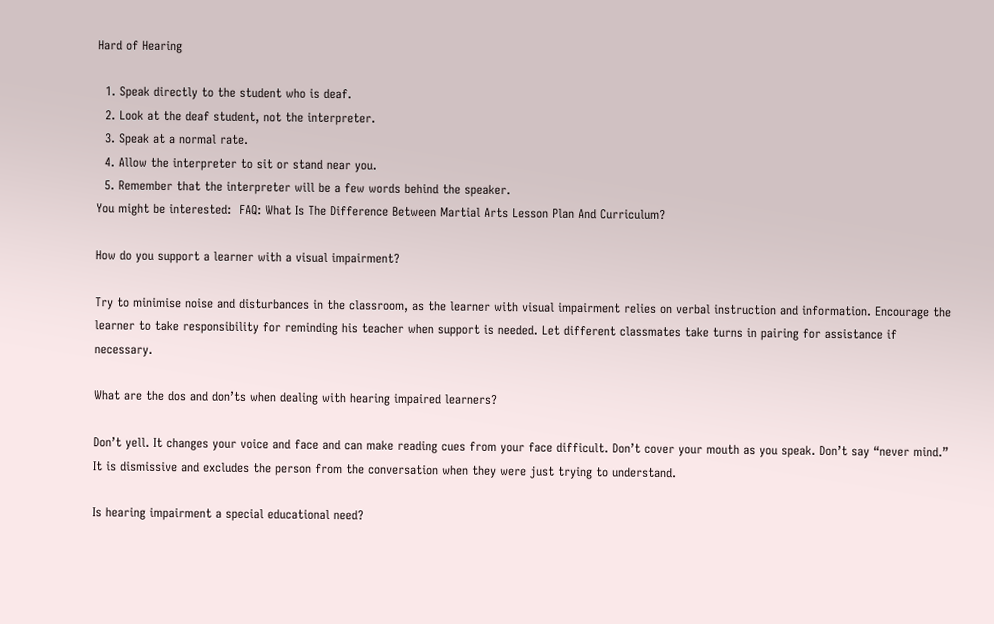Hard of Hearing

  1. Speak directly to the student who is deaf.
  2. Look at the deaf student, not the interpreter.
  3. Speak at a normal rate.
  4. Allow the interpreter to sit or stand near you.
  5. Remember that the interpreter will be a few words behind the speaker.
You might be interested:  FAQ: What Is The Difference Between Martial Arts Lesson Plan And Curriculum?

How do you support a learner with a visual impairment?

Try to minimise noise and disturbances in the classroom, as the learner with visual impairment relies on verbal instruction and information. Encourage the learner to take responsibility for reminding his teacher when support is needed. Let different classmates take turns in pairing for assistance if necessary.

What are the dos and don’ts when dealing with hearing impaired learners?

Don’t yell. It changes your voice and face and can make reading cues from your face difficult. Don’t cover your mouth as you speak. Don’t say “never mind.” It is dismissive and excludes the person from the conversation when they were just trying to understand.

Is hearing impairment a special educational need?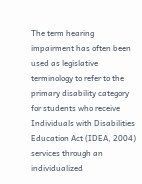The term hearing impairment has often been used as legislative terminology to refer to the primary disability category for students who receive Individuals with Disabilities Education Act (IDEA, 2004) services through an individualized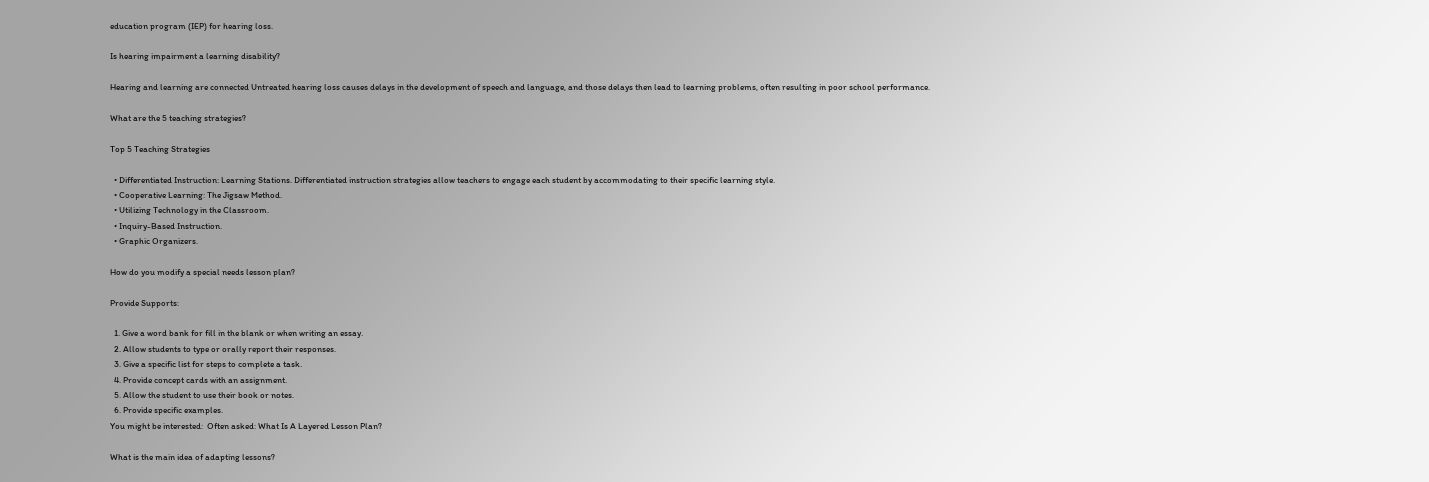education program (IEP) for hearing loss.

Is hearing impairment a learning disability?

Hearing and learning are connected Untreated hearing loss causes delays in the development of speech and language, and those delays then lead to learning problems, often resulting in poor school performance.

What are the 5 teaching strategies?

Top 5 Teaching Strategies

  • Differentiated Instruction: Learning Stations. Differentiated instruction strategies allow teachers to engage each student by accommodating to their specific learning style.
  • Cooperative Learning: The Jigsaw Method.
  • Utilizing Technology in the Classroom.
  • Inquiry-Based Instruction.
  • Graphic Organizers.

How do you modify a special needs lesson plan?

Provide Supports:

  1. Give a word bank for fill in the blank or when writing an essay.
  2. Allow students to type or orally report their responses.
  3. Give a specific list for steps to complete a task.
  4. Provide concept cards with an assignment.
  5. Allow the student to use their book or notes.
  6. Provide specific examples.
You might be interested:  Often asked: What Is A Layered Lesson Plan?

What is the main idea of adapting lessons?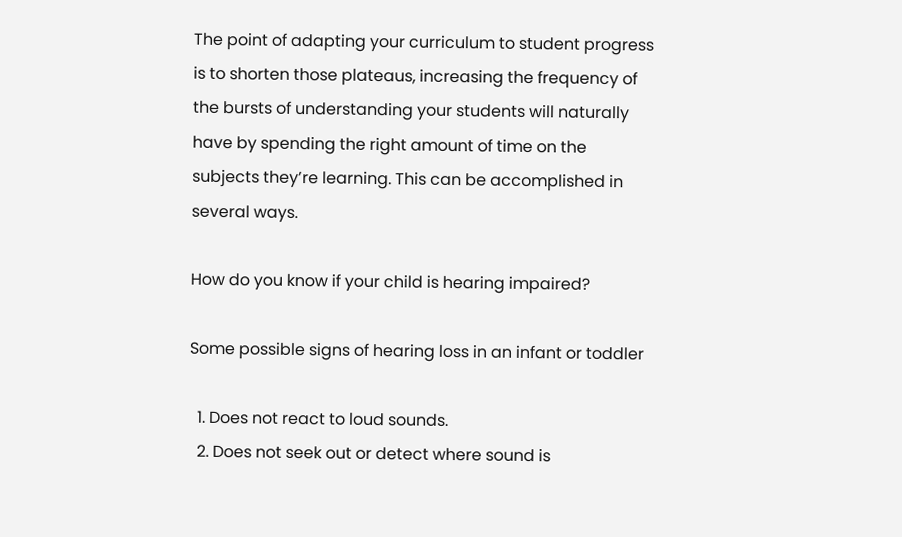The point of adapting your curriculum to student progress is to shorten those plateaus, increasing the frequency of the bursts of understanding your students will naturally have by spending the right amount of time on the subjects they’re learning. This can be accomplished in several ways.

How do you know if your child is hearing impaired?

Some possible signs of hearing loss in an infant or toddler

  1. Does not react to loud sounds.
  2. Does not seek out or detect where sound is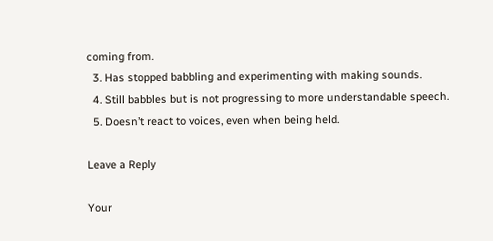coming from.
  3. Has stopped babbling and experimenting with making sounds.
  4. Still babbles but is not progressing to more understandable speech.
  5. Doesn’t react to voices, even when being held.

Leave a Reply

Your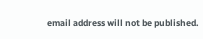email address will not be published.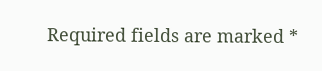Required fields are marked *